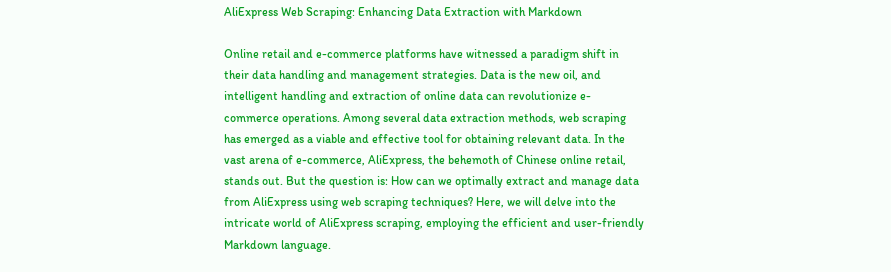AliExpress Web Scraping: Enhancing Data Extraction with Markdown

Online retail and e-commerce platforms have witnessed a paradigm shift in their data handling and management strategies. Data is the new oil, and intelligent handling and extraction of online data can revolutionize e-commerce operations. Among several data extraction methods, web scraping has emerged as a viable and effective tool for obtaining relevant data. In the vast arena of e-commerce, AliExpress, the behemoth of Chinese online retail, stands out. But the question is: How can we optimally extract and manage data from AliExpress using web scraping techniques? Here, we will delve into the intricate world of AliExpress scraping, employing the efficient and user-friendly Markdown language.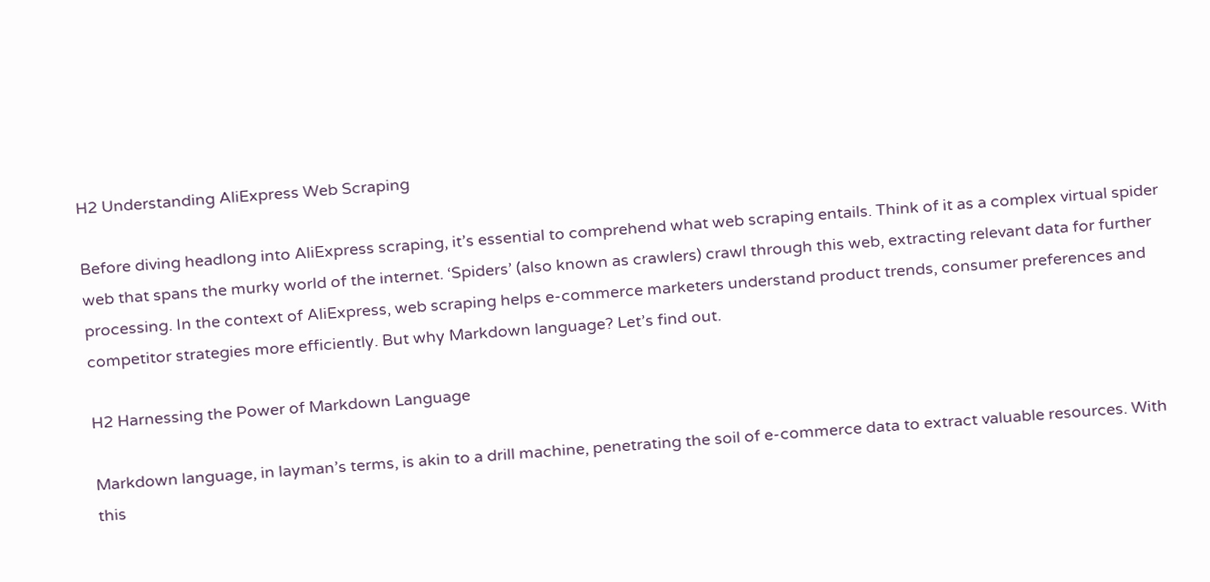H2 Understanding AliExpress Web Scraping

Before diving headlong into AliExpress scraping, it’s essential to comprehend what web scraping entails. Think of it as a complex virtual spider web that spans the murky world of the internet. ‘Spiders’ (also known as crawlers) crawl through this web, extracting relevant data for further processing. In the context of AliExpress, web scraping helps e-commerce marketers understand product trends, consumer preferences and competitor strategies more efficiently. But why Markdown language? Let’s find out.

H2 Harnessing the Power of Markdown Language

Markdown language, in layman’s terms, is akin to a drill machine, penetrating the soil of e-commerce data to extract valuable resources. With this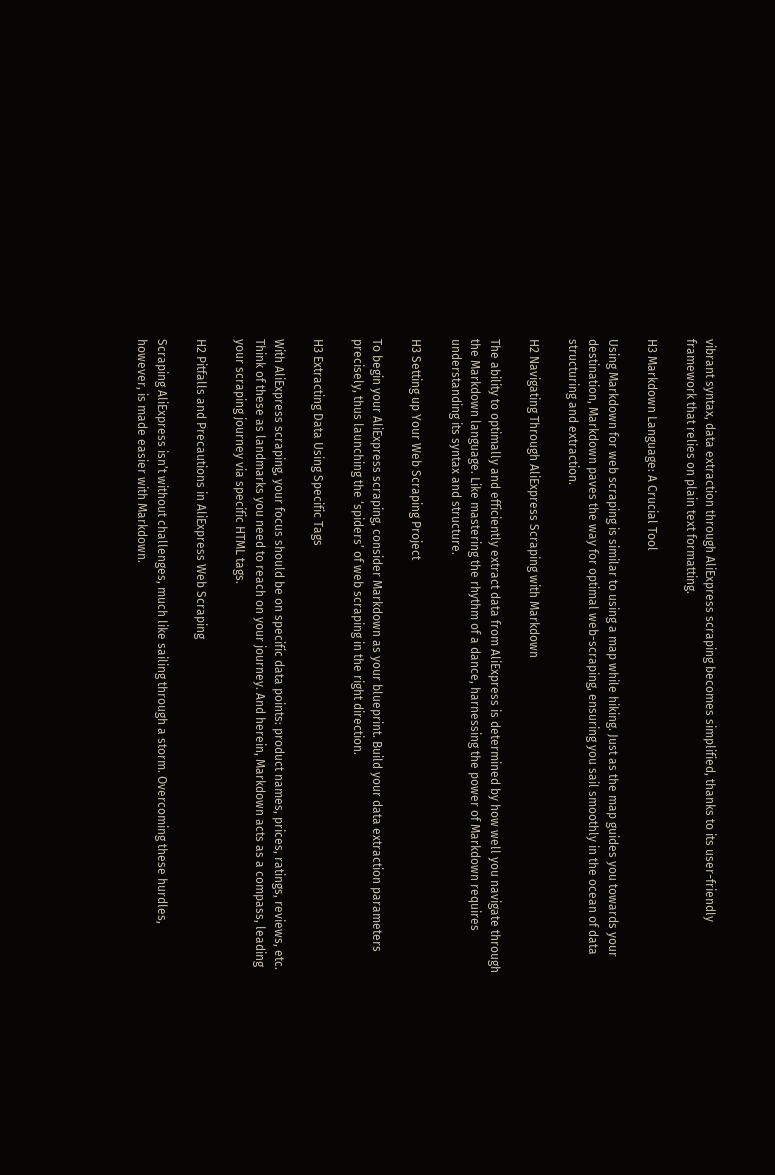vibrant syntax, data extraction through AliExpress scraping becomes simplified, thanks to its user-friendly framework that relies on plain text formatting.

H3 Markdown Language: A Crucial Tool

Using Markdown for web scraping is similar to using a map while hiking. Just as the map guides you towards your destination, Markdown paves the way for optimal web-scraping, ensuring you sail smoothly in the ocean of data structuring and extraction.

H2 Navigating Through AliExpress Scraping with Markdown

The ability to optimally and efficiently extract data from AliExpress is determined by how well you navigate through the Markdown language. Like mastering the rhythm of a dance, harnessing the power of Markdown requires understanding its syntax and structure.

H3 Setting up Your Web Scraping Project

To begin your AliExpress scraping, consider Markdown as your blueprint. Build your data extraction parameters precisely, thus launching the ‘spiders’ of web scraping in the right direction.

H3 Extracting Data Using Specific Tags

With AliExpress scraping, your focus should be on specific data points: product names, prices, ratings, reviews, etc. Think of these as landmarks you need to reach on your journey. And herein, Markdown acts as a compass, leading your scraping journey via specific HTML tags.

H2 Pitfalls and Precautions in AliExpress Web Scraping

Scraping AliExpress isn’t without challenges, much like sailing through a storm. Overcoming these hurdles, however, is made easier with Markdown.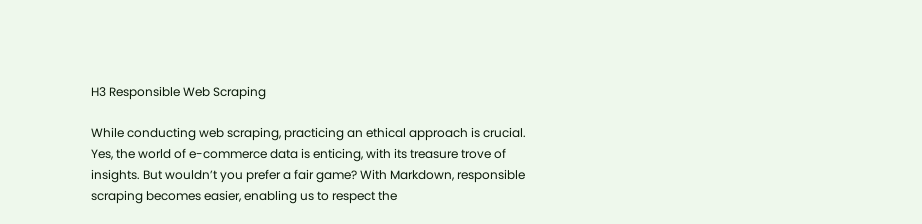H3 Responsible Web Scraping

While conducting web scraping, practicing an ethical approach is crucial. Yes, the world of e-commerce data is enticing, with its treasure trove of insights. But wouldn’t you prefer a fair game? With Markdown, responsible scraping becomes easier, enabling us to respect the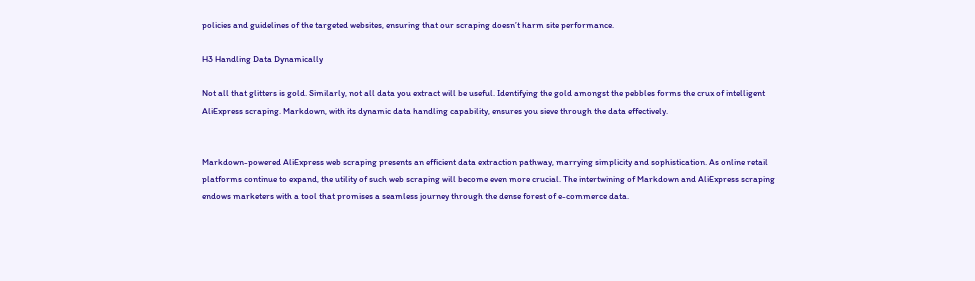policies and guidelines of the targeted websites, ensuring that our scraping doesn’t harm site performance.

H3 Handling Data Dynamically

Not all that glitters is gold. Similarly, not all data you extract will be useful. Identifying the gold amongst the pebbles forms the crux of intelligent AliExpress scraping. Markdown, with its dynamic data handling capability, ensures you sieve through the data effectively.


Markdown-powered AliExpress web scraping presents an efficient data extraction pathway, marrying simplicity and sophistication. As online retail platforms continue to expand, the utility of such web scraping will become even more crucial. The intertwining of Markdown and AliExpress scraping endows marketers with a tool that promises a seamless journey through the dense forest of e-commerce data.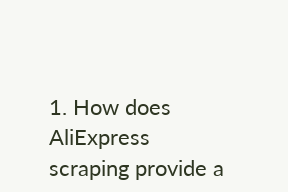1. How does AliExpress scraping provide a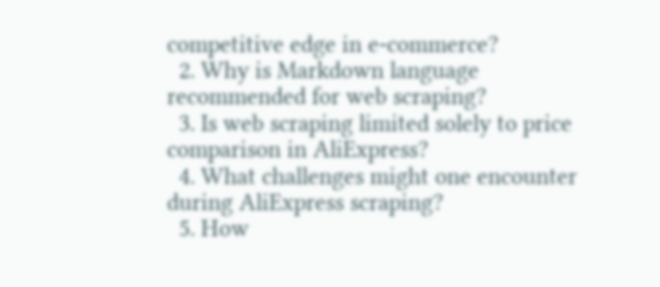competitive edge in e-commerce?
  2. Why is Markdown language recommended for web scraping?
  3. Is web scraping limited solely to price comparison in AliExpress?
  4. What challenges might one encounter during AliExpress scraping?
  5. How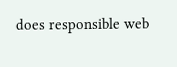does responsible web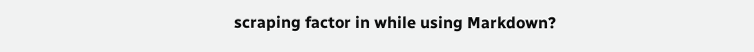scraping factor in while using Markdown?